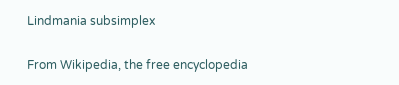Lindmania subsimplex

From Wikipedia, the free encyclopedia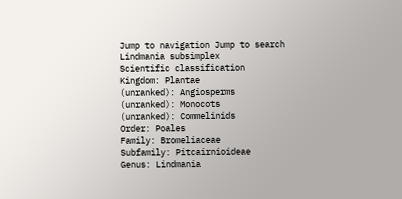Jump to navigation Jump to search
Lindmania subsimplex
Scientific classification
Kingdom: Plantae
(unranked): Angiosperms
(unranked): Monocots
(unranked): Commelinids
Order: Poales
Family: Bromeliaceae
Subfamily: Pitcairnioideae
Genus: Lindmania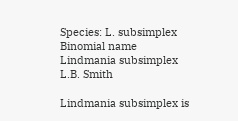Species: L. subsimplex
Binomial name
Lindmania subsimplex
L.B. Smith

Lindmania subsimplex is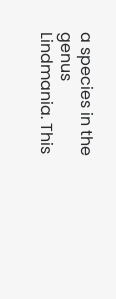a species in the genus Lindmania. This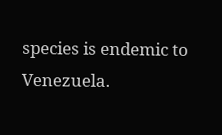species is endemic to Venezuela.